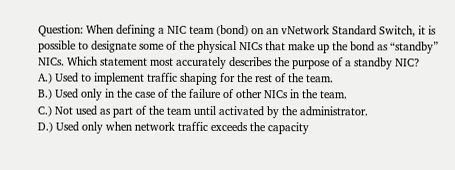Question: When defining a NIC team (bond) on an vNetwork Standard Switch, it is possible to designate some of the physical NICs that make up the bond as “standby” NICs. Which statement most accurately describes the purpose of a standby NIC?
A.) Used to implement traffic shaping for the rest of the team.
B.) Used only in the case of the failure of other NICs in the team.
C.) Not used as part of the team until activated by the administrator.
D.) Used only when network traffic exceeds the capacity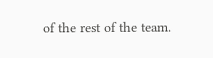of the rest of the team.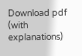Download pdf (with explanations)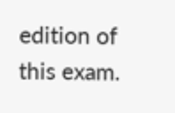edition of this exam.